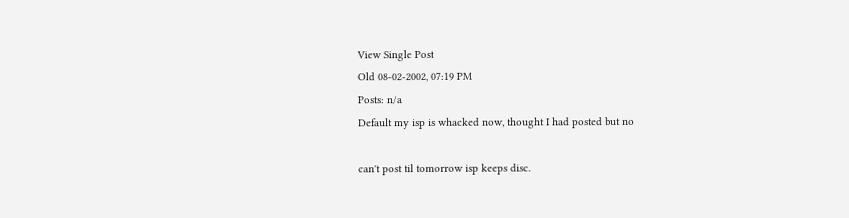View Single Post
Old 08-02-2002, 07:19 PM
Posts: n/a
Default my isp is whacked now, thought I had posted but no

can't post til tomorrow isp keeps disc.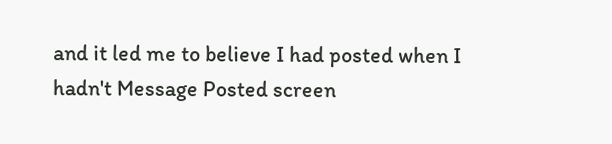and it led me to believe I had posted when I hadn't Message Posted screen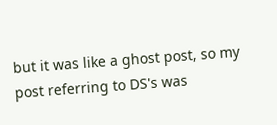but it was like a ghost post, so my post referring to DS's was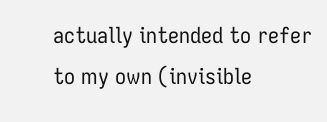actually intended to refer to my own (invisible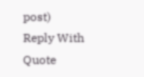post)
Reply With Quote